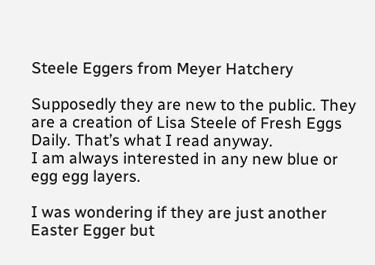Steele Eggers from Meyer Hatchery

Supposedly they are new to the public. They are a creation of Lisa Steele of Fresh Eggs Daily. That’s what I read anyway.
I am always interested in any new blue or egg egg layers.

I was wondering if they are just another Easter Egger but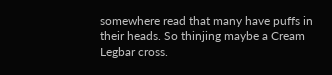somewhere read that many have puffs in their heads. So thinjing maybe a Cream Legbar cross.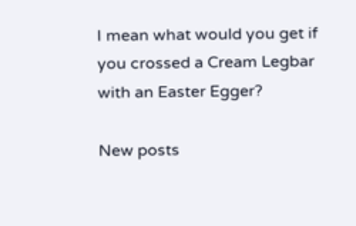I mean what would you get if you crossed a Cream Legbar with an Easter Egger?

New posts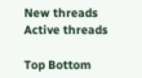New threads Active threads

Top Bottom